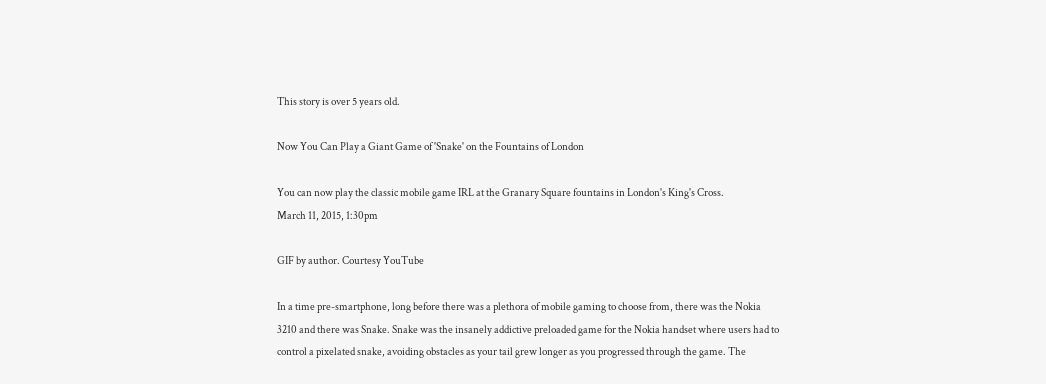This story is over 5 years old.

Now You Can Play a Giant Game of 'Snake' on the Fountains of London

You can now play the classic mobile game IRL at the Granary Square fountains in London's King's Cross.
March 11, 2015, 1:30pm

GIF by author. Courtesy YouTube

In a time pre-smartphone, long before there was a plethora of mobile gaming to choose from, there was the Nokia 3210 and there was Snake. Snake was the insanely addictive preloaded game for the Nokia handset where users had to control a pixelated snake, avoiding obstacles as your tail grew longer as you progressed through the game. The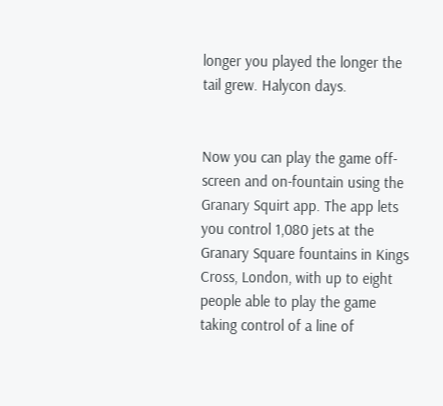longer you played the longer the tail grew. Halycon days.


Now you can play the game off-screen and on-fountain using the Granary Squirt app. The app lets you control 1,080 jets at the Granary Square fountains in Kings Cross, London, with up to eight people able to play the game taking control of a line of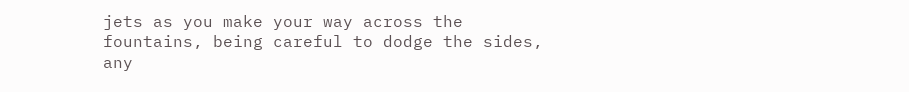jets as you make your way across the fountains, being careful to dodge the sides, any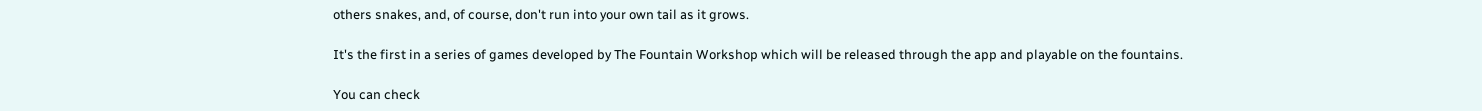others snakes, and, of course, don't run into your own tail as it grows.

It's the first in a series of games developed by The Fountain Workshop which will be released through the app and playable on the fountains.

You can check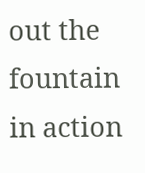out the fountain in action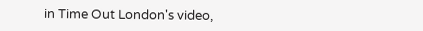in Time Out London's video,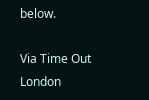below.

Via Time Out London